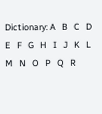Dictionary: A   B   C   D   E   F   G   H   I   J   K   L   M   N   O   P   Q   R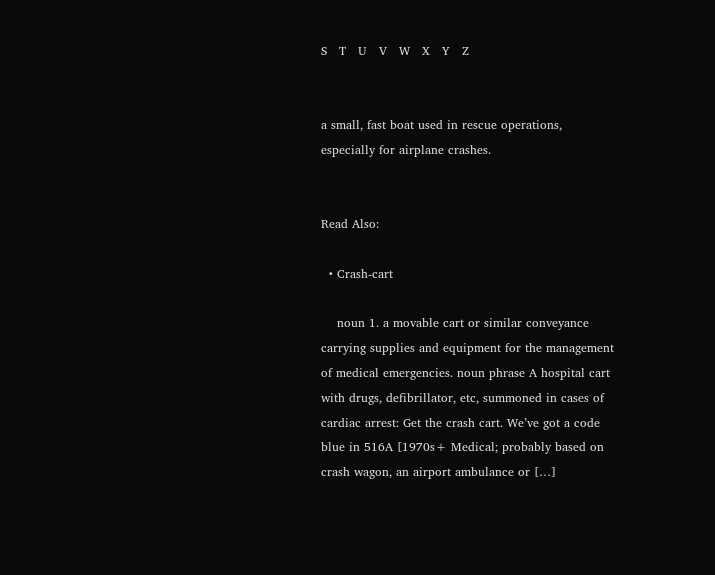S   T   U   V   W   X   Y   Z


a small, fast boat used in rescue operations, especially for airplane crashes.


Read Also:

  • Crash-cart

    noun 1. a movable cart or similar conveyance carrying supplies and equipment for the management of medical emergencies. noun phrase A hospital cart with drugs, defibrillator, etc, summoned in cases of cardiac arrest: Get the crash cart. We’ve got a code blue in 516A [1970s+ Medical; probably based on crash wagon, an airport ambulance or […]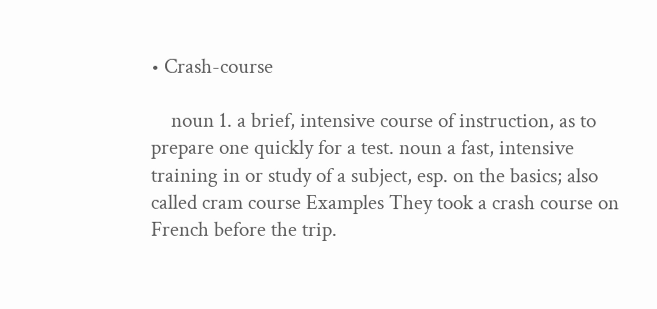• Crash-course

    noun 1. a brief, intensive course of instruction, as to prepare one quickly for a test. noun a fast, intensive training in or study of a subject, esp. on the basics; also called cram course Examples They took a crash course on French before the trip.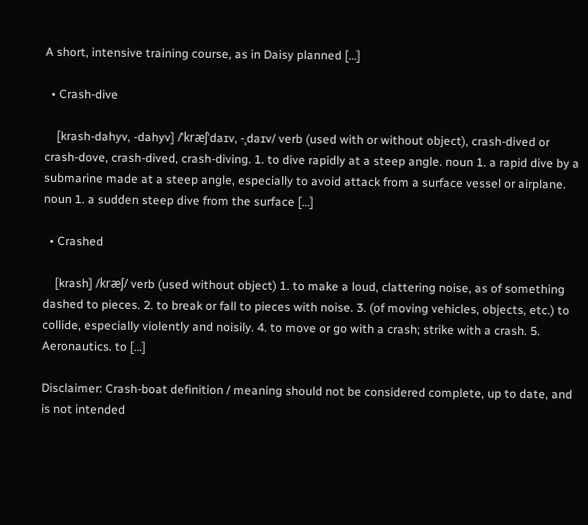A short, intensive training course, as in Daisy planned […]

  • Crash-dive

    [krash-dahyv, -dahyv] /ˈkræʃˈdaɪv, -ˌdaɪv/ verb (used with or without object), crash-dived or crash-dove, crash-dived, crash-diving. 1. to dive rapidly at a steep angle. noun 1. a rapid dive by a submarine made at a steep angle, especially to avoid attack from a surface vessel or airplane. noun 1. a sudden steep dive from the surface […]

  • Crashed

    [krash] /kræʃ/ verb (used without object) 1. to make a loud, clattering noise, as of something dashed to pieces. 2. to break or fall to pieces with noise. 3. (of moving vehicles, objects, etc.) to collide, especially violently and noisily. 4. to move or go with a crash; strike with a crash. 5. Aeronautics. to […]

Disclaimer: Crash-boat definition / meaning should not be considered complete, up to date, and is not intended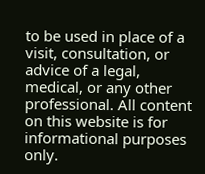to be used in place of a visit, consultation, or advice of a legal, medical, or any other professional. All content on this website is for informational purposes only.